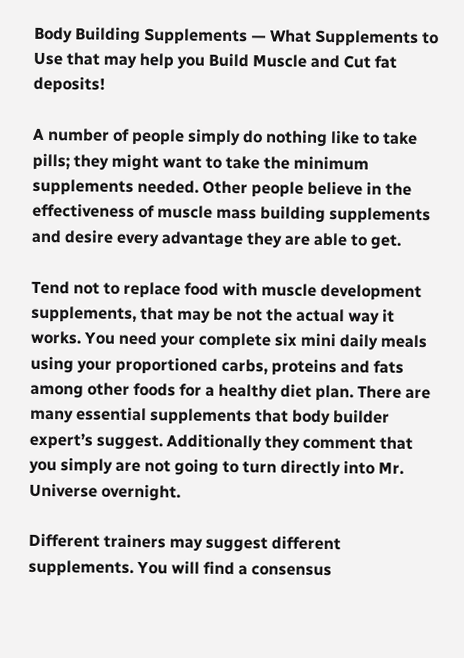Body Building Supplements — What Supplements to Use that may help you Build Muscle and Cut fat deposits!

A number of people simply do nothing like to take pills; they might want to take the minimum supplements needed. Other people believe in the effectiveness of muscle mass building supplements and desire every advantage they are able to get.

Tend not to replace food with muscle development supplements, that may be not the actual way it works. You need your complete six mini daily meals using your proportioned carbs, proteins and fats among other foods for a healthy diet plan. There are many essential supplements that body builder expert’s suggest. Additionally they comment that you simply are not going to turn directly into Mr. Universe overnight.

Different trainers may suggest different supplements. You will find a consensus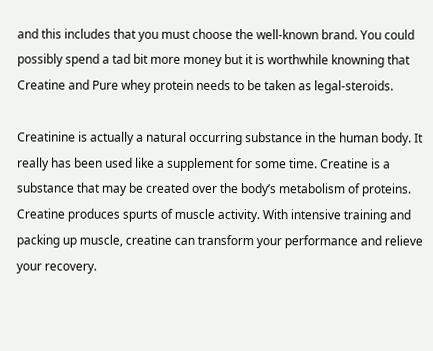and this includes that you must choose the well-known brand. You could possibly spend a tad bit more money but it is worthwhile knowning that Creatine and Pure whey protein needs to be taken as legal-steroids.

Creatinine is actually a natural occurring substance in the human body. It really has been used like a supplement for some time. Creatine is a substance that may be created over the body’s metabolism of proteins. Creatine produces spurts of muscle activity. With intensive training and packing up muscle, creatine can transform your performance and relieve your recovery.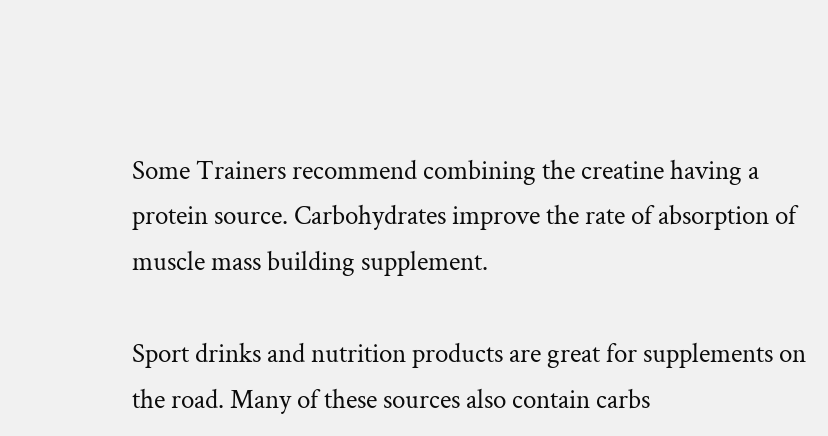Some Trainers recommend combining the creatine having a protein source. Carbohydrates improve the rate of absorption of muscle mass building supplement.

Sport drinks and nutrition products are great for supplements on the road. Many of these sources also contain carbs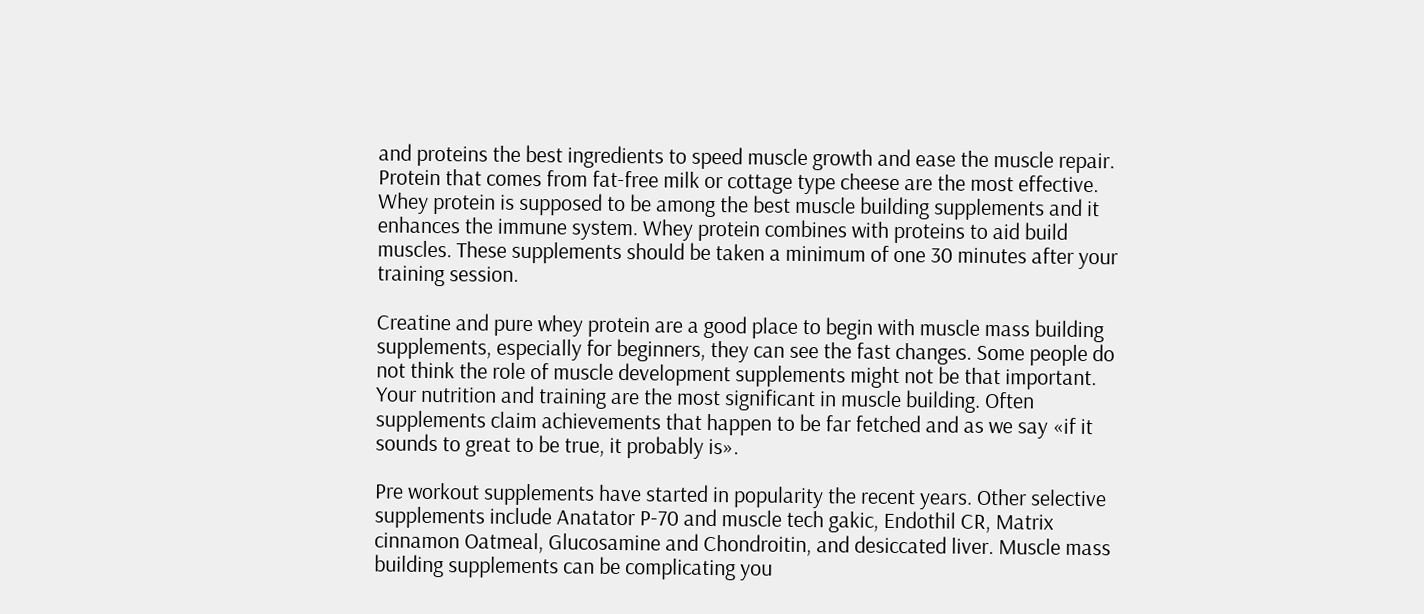and proteins the best ingredients to speed muscle growth and ease the muscle repair. Protein that comes from fat-free milk or cottage type cheese are the most effective. Whey protein is supposed to be among the best muscle building supplements and it enhances the immune system. Whey protein combines with proteins to aid build muscles. These supplements should be taken a minimum of one 30 minutes after your training session.

Creatine and pure whey protein are a good place to begin with muscle mass building supplements, especially for beginners, they can see the fast changes. Some people do not think the role of muscle development supplements might not be that important. Your nutrition and training are the most significant in muscle building. Often supplements claim achievements that happen to be far fetched and as we say «if it sounds to great to be true, it probably is».

Pre workout supplements have started in popularity the recent years. Other selective supplements include Anatator P-70 and muscle tech gakic, Endothil CR, Matrix cinnamon Oatmeal, Glucosamine and Chondroitin, and desiccated liver. Muscle mass building supplements can be complicating you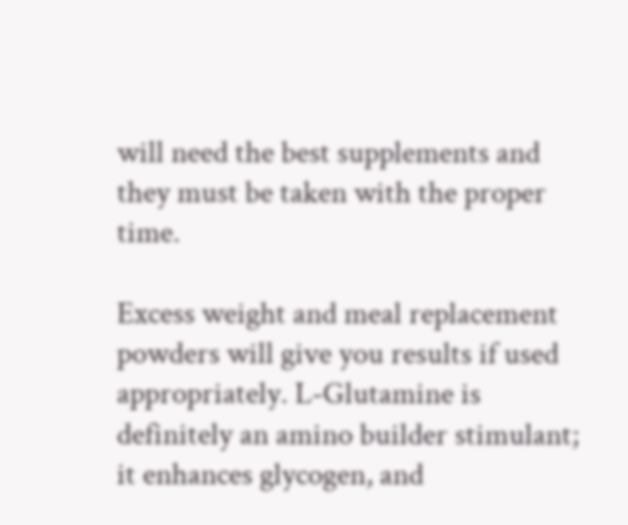will need the best supplements and they must be taken with the proper time.

Excess weight and meal replacement powders will give you results if used appropriately. L-Glutamine is definitely an amino builder stimulant; it enhances glycogen, and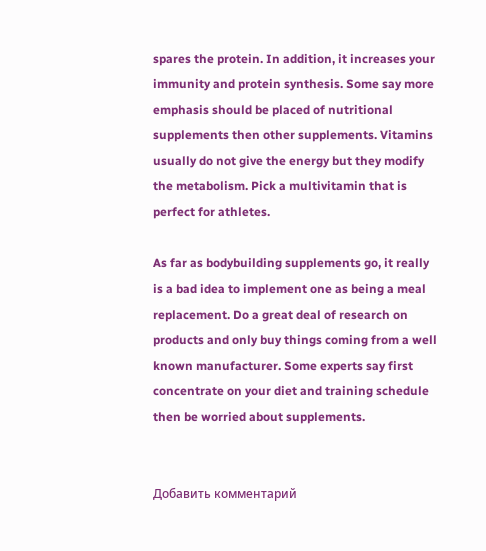spares the protein. In addition, it increases your immunity and protein synthesis. Some say more emphasis should be placed of nutritional supplements then other supplements. Vitamins usually do not give the energy but they modify the metabolism. Pick a multivitamin that is perfect for athletes.

As far as bodybuilding supplements go, it really is a bad idea to implement one as being a meal replacement. Do a great deal of research on products and only buy things coming from a well known manufacturer. Some experts say first concentrate on your diet and training schedule then be worried about supplements.


Добавить комментарий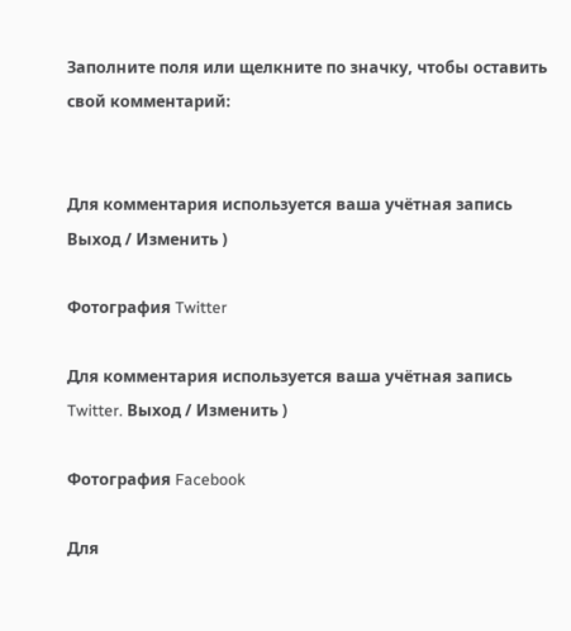Заполните поля или щелкните по значку, чтобы оставить свой комментарий:


Для комментария используется ваша учётная запись Выход / Изменить )

Фотография Twitter

Для комментария используется ваша учётная запись Twitter. Выход / Изменить )

Фотография Facebook

Для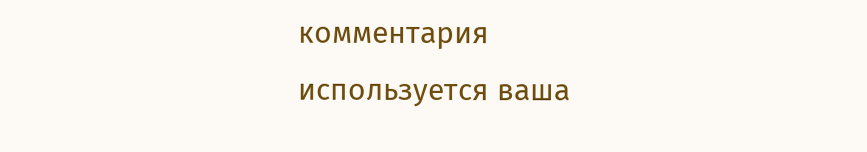комментария используется ваша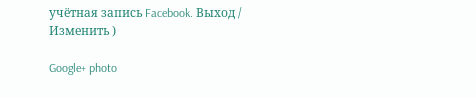учётная запись Facebook. Выход / Изменить )

Google+ photo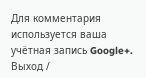Для комментария используется ваша учётная запись Google+. Выход /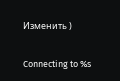Изменить )

Connecting to %s